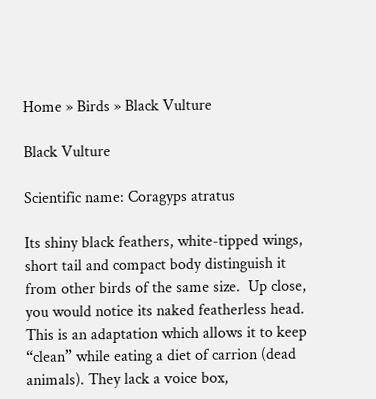Home » Birds » Black Vulture

Black Vulture

Scientific name: Coragyps atratus

Its shiny black feathers, white-tipped wings, short tail and compact body distinguish it from other birds of the same size.  Up close, you would notice its naked featherless head. This is an adaptation which allows it to keep “clean” while eating a diet of carrion (dead animals). They lack a voice box,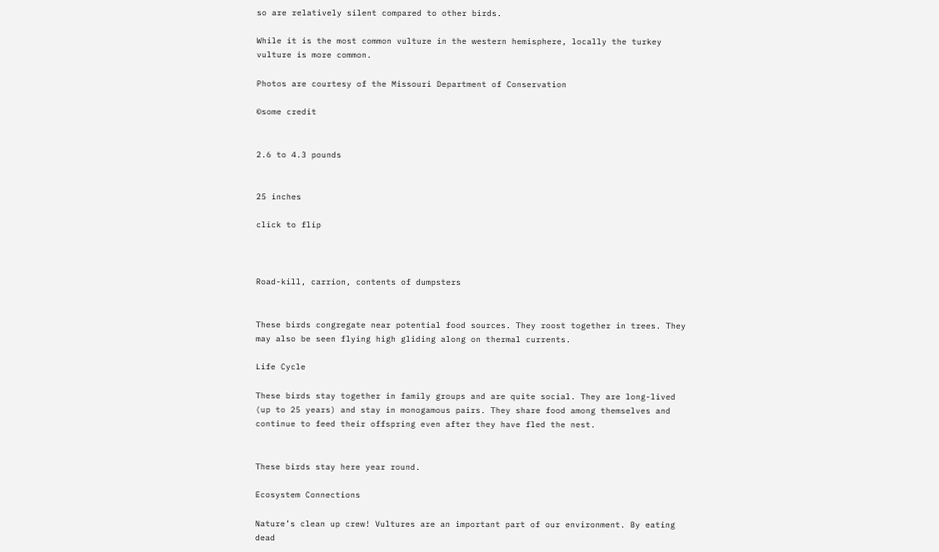so are relatively silent compared to other birds.

While it is the most common vulture in the western hemisphere, locally the turkey vulture is more common.

Photos are courtesy of the Missouri Department of Conservation

©some credit


2.6 to 4.3 pounds


25 inches

click to flip



Road-kill, carrion, contents of dumpsters


These birds congregate near potential food sources. They roost together in trees. They may also be seen flying high gliding along on thermal currents.

Life Cycle

These birds stay together in family groups and are quite social. They are long-lived (up to 25 years) and stay in monogamous pairs. They share food among themselves and continue to feed their offspring even after they have fled the nest.


These birds stay here year round.

Ecosystem Connections

Nature’s clean up crew! Vultures are an important part of our environment. By eating dead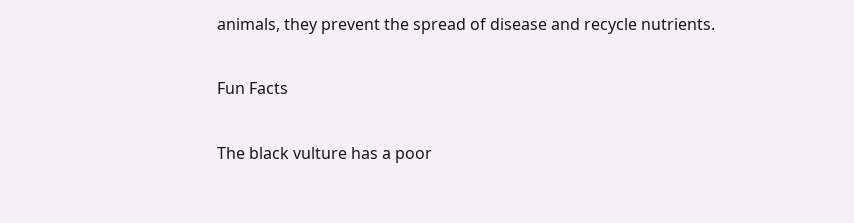animals, they prevent the spread of disease and recycle nutrients.

Fun Facts

The black vulture has a poor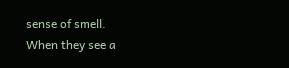sense of smell.  When they see a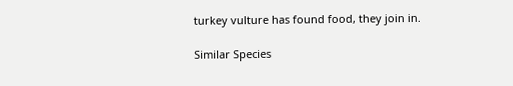turkey vulture has found food, they join in.

Similar Species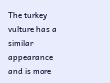The turkey vulture has a similar appearance and is more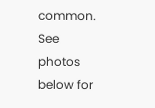common. See photos below for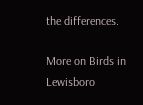the differences.

More on Birds in Lewisboro